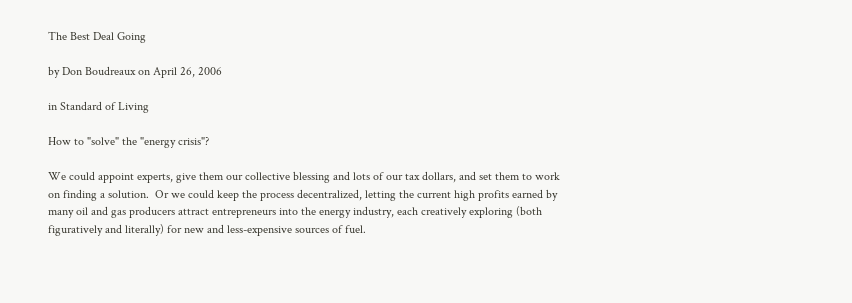The Best Deal Going

by Don Boudreaux on April 26, 2006

in Standard of Living

How to "solve" the "energy crisis"?

We could appoint experts, give them our collective blessing and lots of our tax dollars, and set them to work on finding a solution.  Or we could keep the process decentralized, letting the current high profits earned by many oil and gas producers attract entrepreneurs into the energy industry, each creatively exploring (both figuratively and literally) for new and less-expensive sources of fuel.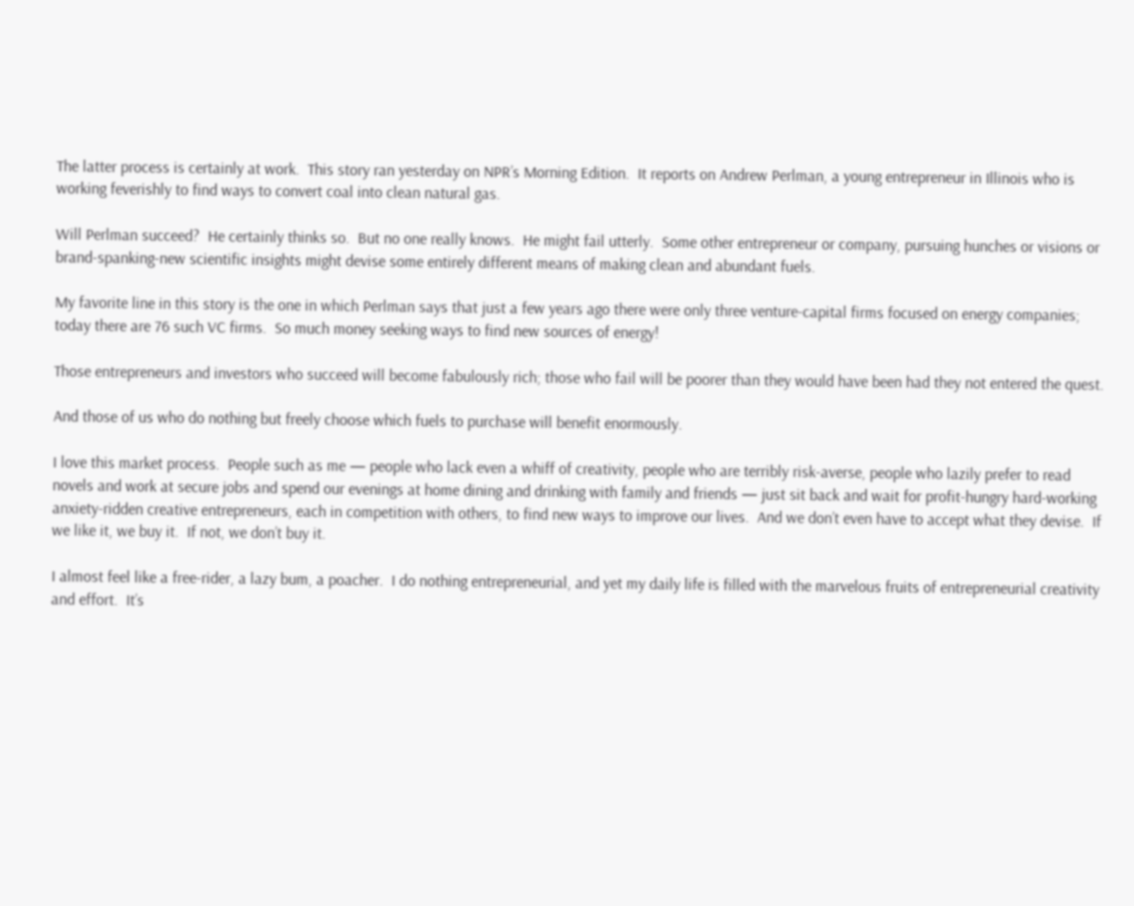The latter process is certainly at work.  This story ran yesterday on NPR’s Morning Edition.  It reports on Andrew Perlman, a young entrepreneur in Illinois who is working feverishly to find ways to convert coal into clean natural gas.

Will Perlman succeed?  He certainly thinks so.  But no one really knows.  He might fail utterly.  Some other entrepreneur or company, pursuing hunches or visions or brand-spanking-new scientific insights might devise some entirely different means of making clean and abundant fuels.

My favorite line in this story is the one in which Perlman says that just a few years ago there were only three venture-capital firms focused on energy companies; today there are 76 such VC firms.  So much money seeking ways to find new sources of energy!

Those entrepreneurs and investors who succeed will become fabulously rich; those who fail will be poorer than they would have been had they not entered the quest.

And those of us who do nothing but freely choose which fuels to purchase will benefit enormously.

I love this market process.  People such as me — people who lack even a whiff of creativity, people who are terribly risk-averse, people who lazily prefer to read novels and work at secure jobs and spend our evenings at home dining and drinking with family and friends — just sit back and wait for profit-hungry hard-working anxiety-ridden creative entrepreneurs, each in competition with others, to find new ways to improve our lives.  And we don’t even have to accept what they devise.  If we like it, we buy it.  If not, we don’t buy it.

I almost feel like a free-rider, a lazy bum, a poacher.  I do nothing entrepreneurial, and yet my daily life is filled with the marvelous fruits of entrepreneurial creativity and effort.  It’s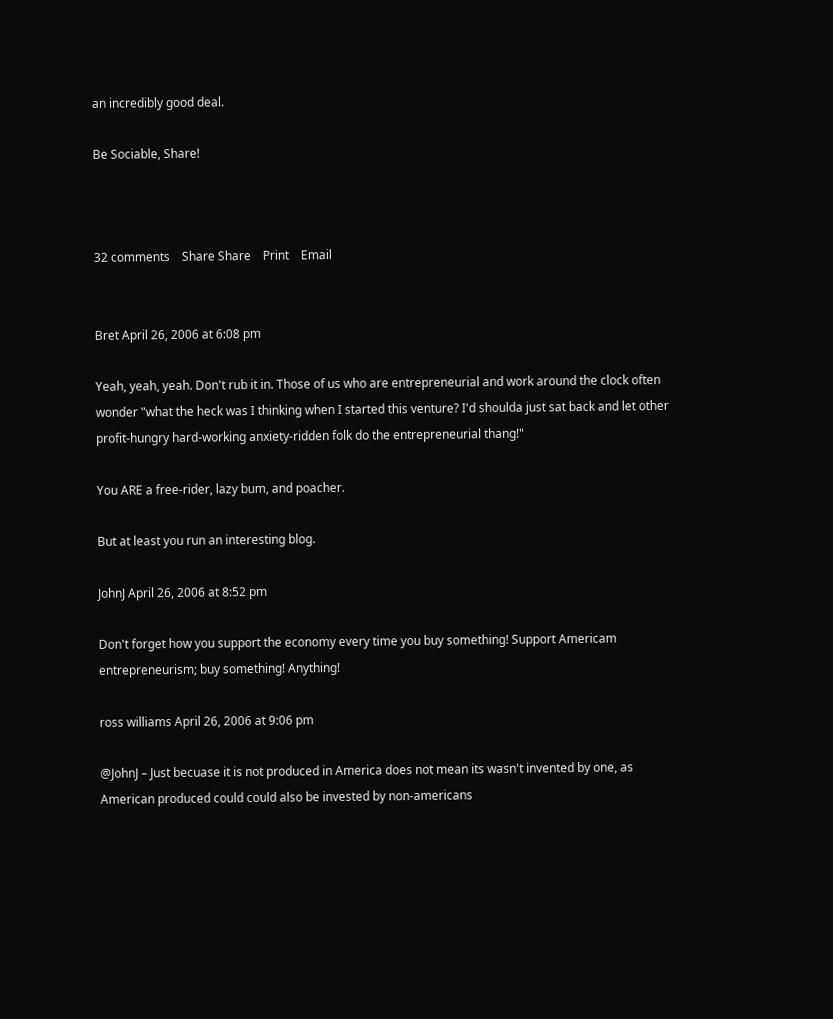an incredibly good deal.

Be Sociable, Share!



32 comments    Share Share    Print    Email


Bret April 26, 2006 at 6:08 pm

Yeah, yeah, yeah. Don't rub it in. Those of us who are entrepreneurial and work around the clock often wonder "what the heck was I thinking when I started this venture? I'd shoulda just sat back and let other profit-hungry hard-working anxiety-ridden folk do the entrepreneurial thang!"

You ARE a free-rider, lazy bum, and poacher.

But at least you run an interesting blog.

JohnJ April 26, 2006 at 8:52 pm

Don't forget how you support the economy every time you buy something! Support Americam entrepreneurism; buy something! Anything!

ross williams April 26, 2006 at 9:06 pm

@JohnJ – Just becuase it is not produced in America does not mean its wasn't invented by one, as American produced could could also be invested by non-americans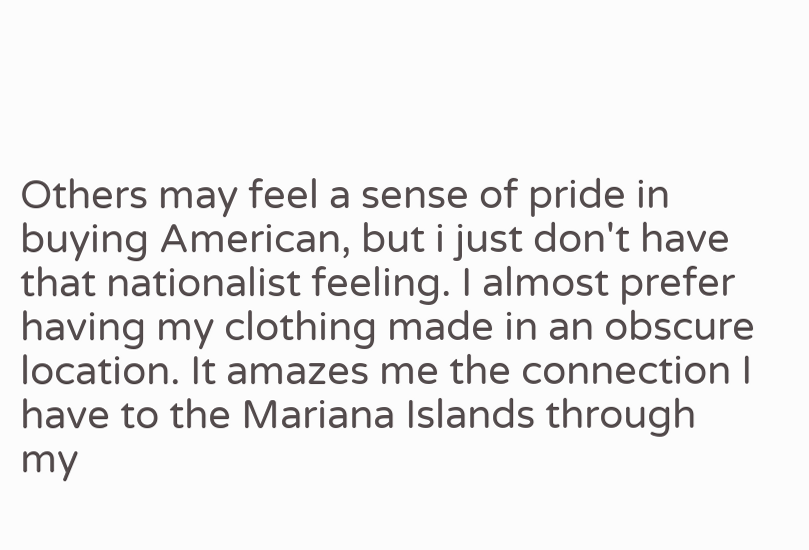Others may feel a sense of pride in buying American, but i just don't have that nationalist feeling. I almost prefer having my clothing made in an obscure location. It amazes me the connection I have to the Mariana Islands through my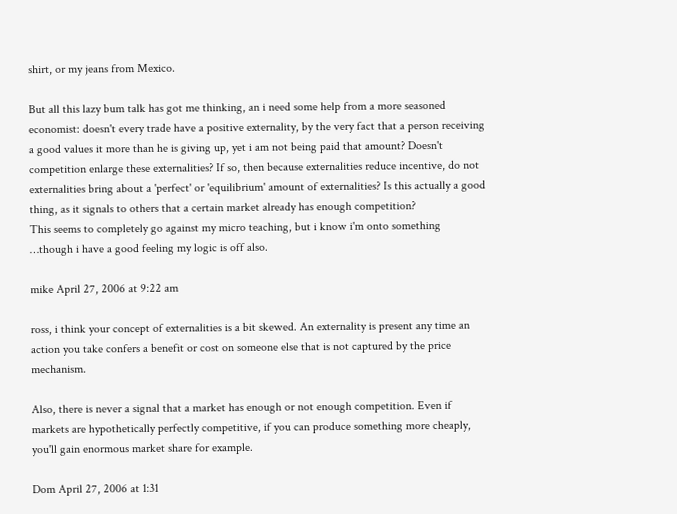shirt, or my jeans from Mexico.

But all this lazy bum talk has got me thinking, an i need some help from a more seasoned economist: doesn't every trade have a positive externality, by the very fact that a person receiving a good values it more than he is giving up, yet i am not being paid that amount? Doesn't competition enlarge these externalities? If so, then because externalities reduce incentive, do not externalities bring about a 'perfect' or 'equilibrium' amount of externalities? Is this actually a good thing, as it signals to others that a certain market already has enough competition?
This seems to completely go against my micro teaching, but i know i'm onto something
…though i have a good feeling my logic is off also.

mike April 27, 2006 at 9:22 am

ross, i think your concept of externalities is a bit skewed. An externality is present any time an action you take confers a benefit or cost on someone else that is not captured by the price mechanism.

Also, there is never a signal that a market has enough or not enough competition. Even if markets are hypothetically perfectly competitive, if you can produce something more cheaply, you'll gain enormous market share for example.

Dom April 27, 2006 at 1:31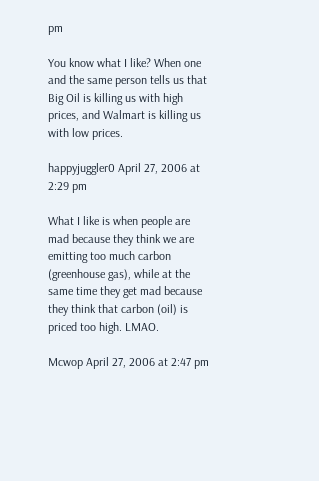pm

You know what I like? When one and the same person tells us that Big Oil is killing us with high prices, and Walmart is killing us with low prices.

happyjuggler0 April 27, 2006 at 2:29 pm

What I like is when people are mad because they think we are emitting too much carbon (greenhouse gas), while at the same time they get mad because they think that carbon (oil) is priced too high. LMAO.

Mcwop April 27, 2006 at 2:47 pm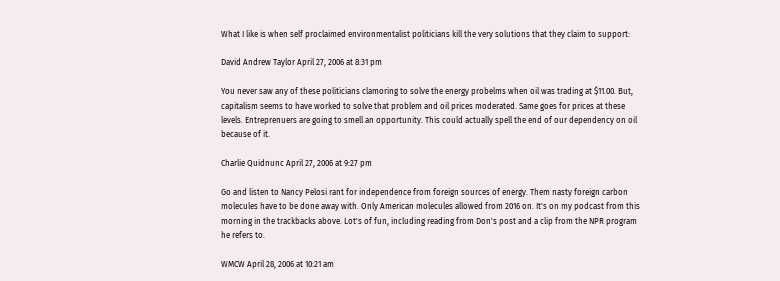What I like is when self proclaimed environmentalist politicians kill the very solutions that they claim to support:

David Andrew Taylor April 27, 2006 at 8:31 pm

You never saw any of these politicians clamoring to solve the energy probelms when oil was trading at $11.00. But, capitalism seems to have worked to solve that problem and oil prices moderated. Same goes for prices at these levels. Entreprenuers are going to smell an opportunity. This could actually spell the end of our dependency on oil because of it.

Charlie Quidnunc April 27, 2006 at 9:27 pm

Go and listen to Nancy Pelosi rant for independence from foreign sources of energy. Them nasty foreign carbon molecules have to be done away with. Only American molecules allowed from 2016 on. It's on my podcast from this morning in the trackbacks above. Lot's of fun, including reading from Don's post and a clip from the NPR program he refers to.

WMCW April 28, 2006 at 10:21 am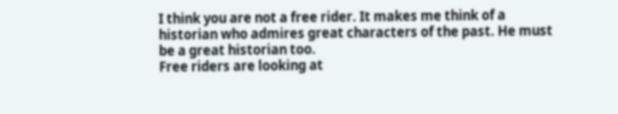I think you are not a free rider. It makes me think of a historian who admires great characters of the past. He must be a great historian too.
Free riders are looking at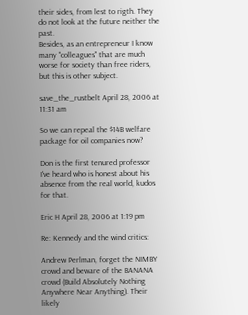their sides, from lest to rigth. They do not look at the future neither the past.
Besides, as an entrepreneur I know many "colleagues" that are much worse for society than free riders, but this is other subject.

save_the_rustbelt April 28, 2006 at 11:31 am

So we can repeal the $14B welfare package for oil companies now?

Don is the first tenured professor I've heard who is honest about his absence from the real world, kudos for that.

Eric H April 28, 2006 at 1:19 pm

Re: Kennedy and the wind critics:

Andrew Perlman, forget the NIMBY crowd and beware of the BANANA crowd (Build Absolutely Nothing Anywhere Near Anything). Their likely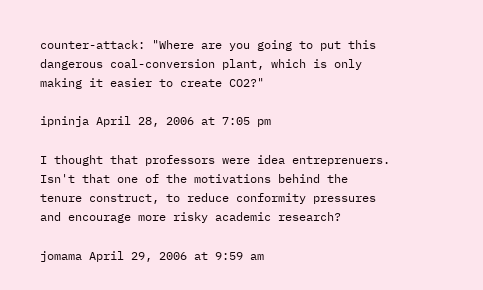counter-attack: "Where are you going to put this dangerous coal-conversion plant, which is only making it easier to create CO2?"

ipninja April 28, 2006 at 7:05 pm

I thought that professors were idea entreprenuers. Isn't that one of the motivations behind the tenure construct, to reduce conformity pressures and encourage more risky academic research?

jomama April 29, 2006 at 9:59 am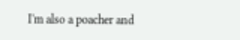I'm also a poacher and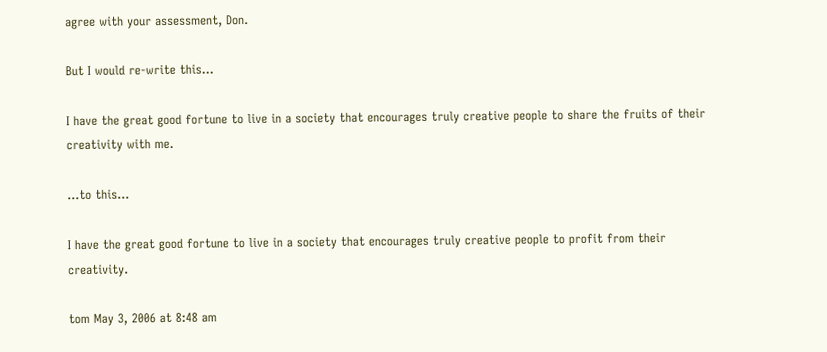agree with your assessment, Don.

But I would re-write this…

I have the great good fortune to live in a society that encourages truly creative people to share the fruits of their creativity with me.

…to this…

I have the great good fortune to live in a society that encourages truly creative people to profit from their creativity.

tom May 3, 2006 at 8:48 am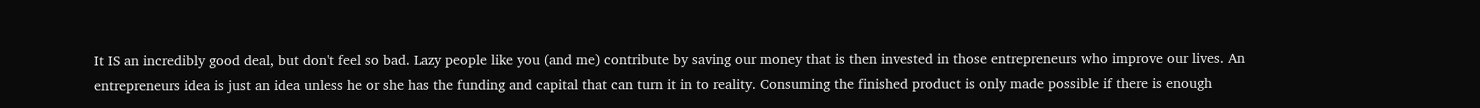It IS an incredibly good deal, but don't feel so bad. Lazy people like you (and me) contribute by saving our money that is then invested in those entrepreneurs who improve our lives. An entrepreneurs idea is just an idea unless he or she has the funding and capital that can turn it in to reality. Consuming the finished product is only made possible if there is enough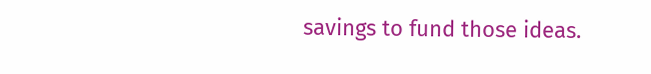savings to fund those ideas.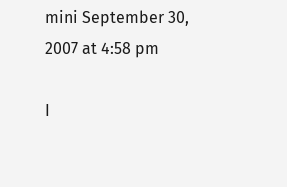mini September 30, 2007 at 4:58 pm

I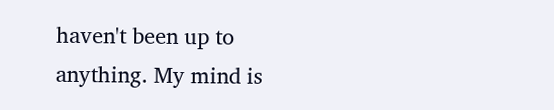haven't been up to anything. My mind is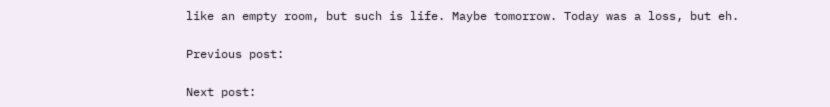like an empty room, but such is life. Maybe tomorrow. Today was a loss, but eh.

Previous post:

Next post: